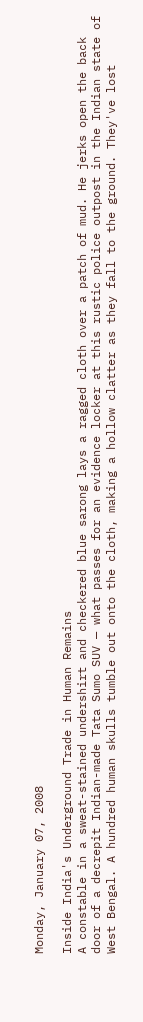Monday, January 07, 2008

Inside India's Underground Trade in Human Remains
A constable in a sweat-stained undershirt and checkered blue sarong lays a ragged cloth over a patch of mud. He jerks open the back door of a decrepit Indian-made Tata Sumo SUV — what passes for an evidence locker at this rustic police outpost in the Indian state of West Bengal. A hundred human skulls tumble out onto the cloth, making a hollow clatter as they fall to the ground. They've lost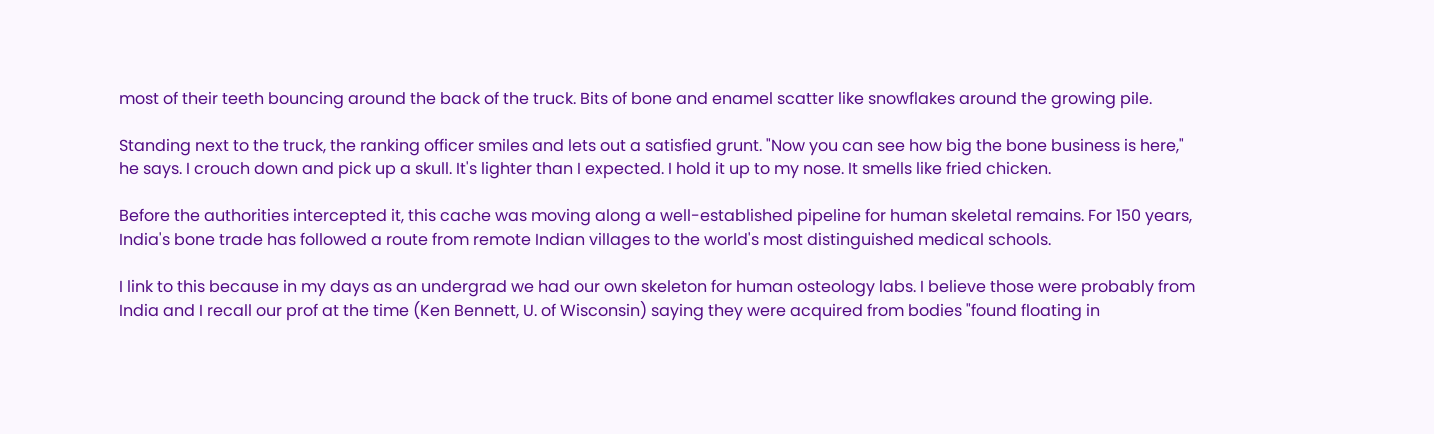most of their teeth bouncing around the back of the truck. Bits of bone and enamel scatter like snowflakes around the growing pile.

Standing next to the truck, the ranking officer smiles and lets out a satisfied grunt. "Now you can see how big the bone business is here," he says. I crouch down and pick up a skull. It's lighter than I expected. I hold it up to my nose. It smells like fried chicken.

Before the authorities intercepted it, this cache was moving along a well-established pipeline for human skeletal remains. For 150 years, India's bone trade has followed a route from remote Indian villages to the world's most distinguished medical schools.

I link to this because in my days as an undergrad we had our own skeleton for human osteology labs. I believe those were probably from India and I recall our prof at the time (Ken Bennett, U. of Wisconsin) saying they were acquired from bodies "found floating in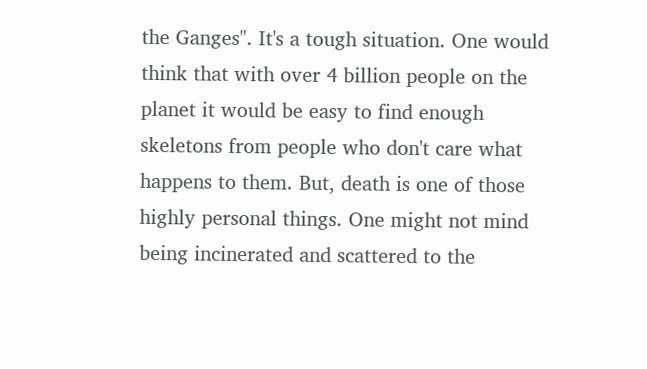the Ganges". It's a tough situation. One would think that with over 4 billion people on the planet it would be easy to find enough skeletons from people who don't care what happens to them. But, death is one of those highly personal things. One might not mind being incinerated and scattered to the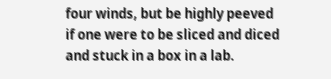four winds, but be highly peeved if one were to be sliced and diced and stuck in a box in a lab.